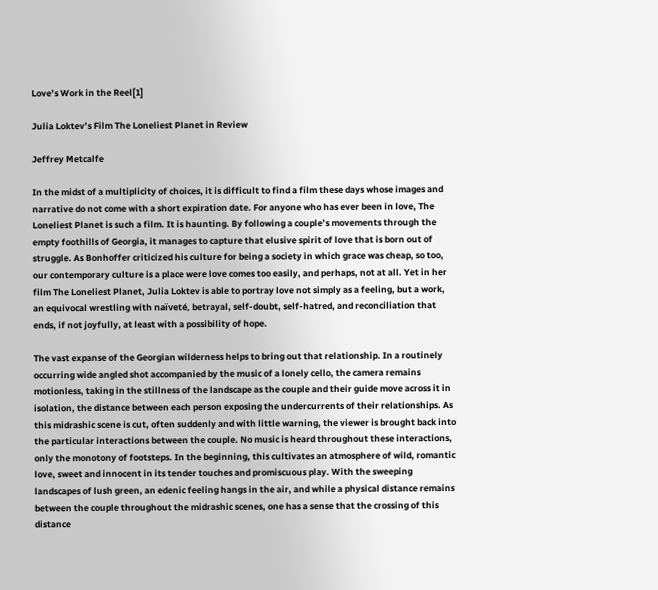Love’s Work in the Reel[1]

Julia Loktev’s Film The Loneliest Planet in Review

Jeffrey Metcalfe

In the midst of a multiplicity of choices, it is difficult to find a film these days whose images and narrative do not come with a short expiration date. For anyone who has ever been in love, The Loneliest Planet is such a film. It is haunting. By following a couple’s movements through the empty foothills of Georgia, it manages to capture that elusive spirit of love that is born out of struggle. As Bonhoffer criticized his culture for being a society in which grace was cheap, so too, our contemporary culture is a place were love comes too easily, and perhaps, not at all. Yet in her film The Loneliest Planet, Julia Loktev is able to portray love not simply as a feeling, but a work, an equivocal wrestling with naïveté, betrayal, self-doubt, self-hatred, and reconciliation that ends, if not joyfully, at least with a possibility of hope.

The vast expanse of the Georgian wilderness helps to bring out that relationship. In a routinely occurring wide angled shot accompanied by the music of a lonely cello, the camera remains motionless, taking in the stillness of the landscape as the couple and their guide move across it in isolation, the distance between each person exposing the undercurrents of their relationships. As this midrashic scene is cut, often suddenly and with little warning, the viewer is brought back into the particular interactions between the couple. No music is heard throughout these interactions, only the monotony of footsteps. In the beginning, this cultivates an atmosphere of wild, romantic love, sweet and innocent in its tender touches and promiscuous play. With the sweeping landscapes of lush green, an edenic feeling hangs in the air, and while a physical distance remains between the couple throughout the midrashic scenes, one has a sense that the crossing of this distance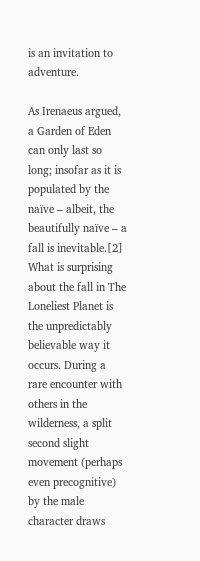is an invitation to adventure.

As Irenaeus argued, a Garden of Eden can only last so long; insofar as it is populated by the naïve – albeit, the beautifully naïve – a fall is inevitable.[2] What is surprising about the fall in The Loneliest Planet is the unpredictably believable way it occurs. During a rare encounter with others in the wilderness, a split second slight movement (perhaps even precognitive) by the male character draws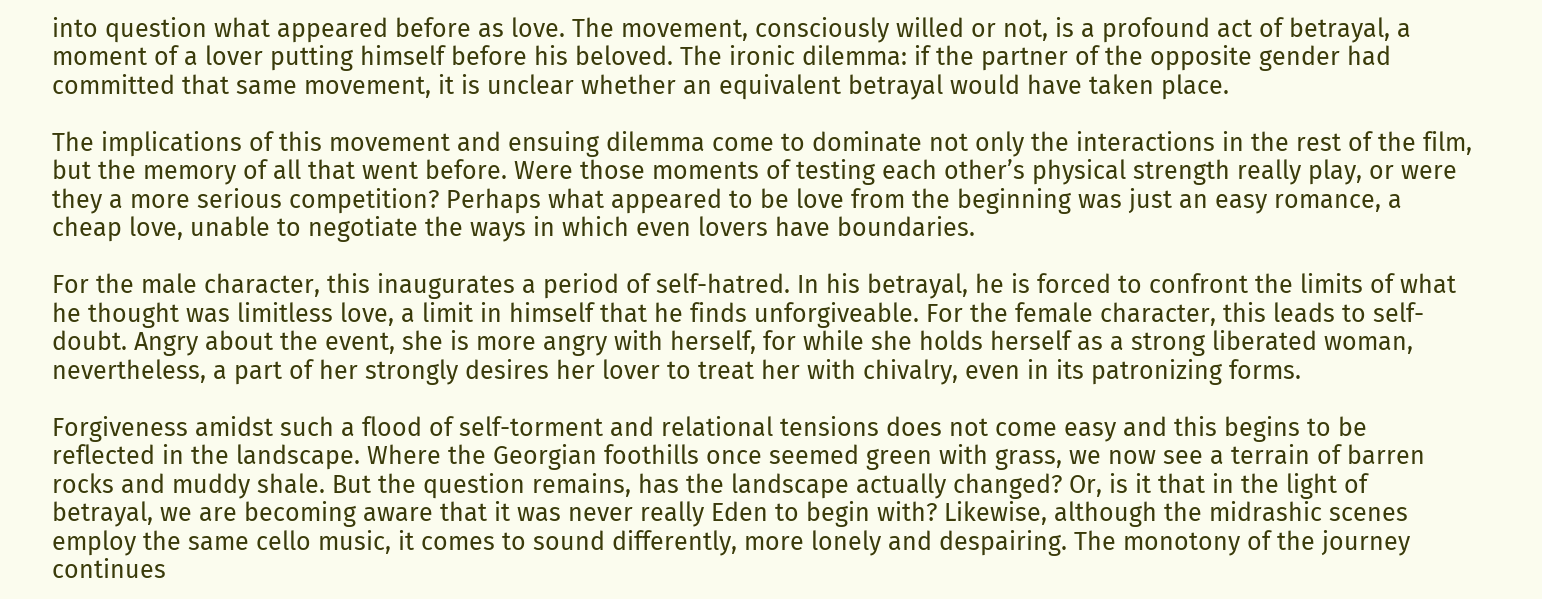into question what appeared before as love. The movement, consciously willed or not, is a profound act of betrayal, a moment of a lover putting himself before his beloved. The ironic dilemma: if the partner of the opposite gender had committed that same movement, it is unclear whether an equivalent betrayal would have taken place.

The implications of this movement and ensuing dilemma come to dominate not only the interactions in the rest of the film, but the memory of all that went before. Were those moments of testing each other’s physical strength really play, or were they a more serious competition? Perhaps what appeared to be love from the beginning was just an easy romance, a cheap love, unable to negotiate the ways in which even lovers have boundaries.

For the male character, this inaugurates a period of self-hatred. In his betrayal, he is forced to confront the limits of what he thought was limitless love, a limit in himself that he finds unforgiveable. For the female character, this leads to self-doubt. Angry about the event, she is more angry with herself, for while she holds herself as a strong liberated woman, nevertheless, a part of her strongly desires her lover to treat her with chivalry, even in its patronizing forms.

Forgiveness amidst such a flood of self-torment and relational tensions does not come easy and this begins to be reflected in the landscape. Where the Georgian foothills once seemed green with grass, we now see a terrain of barren rocks and muddy shale. But the question remains, has the landscape actually changed? Or, is it that in the light of betrayal, we are becoming aware that it was never really Eden to begin with? Likewise, although the midrashic scenes employ the same cello music, it comes to sound differently, more lonely and despairing. The monotony of the journey continues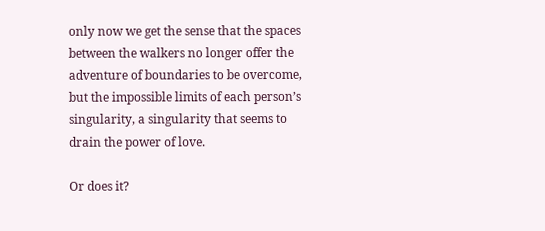only now we get the sense that the spaces between the walkers no longer offer the adventure of boundaries to be overcome, but the impossible limits of each person’s singularity, a singularity that seems to drain the power of love.

Or does it?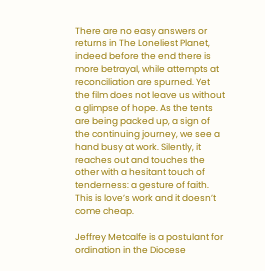There are no easy answers or returns in The Loneliest Planet, indeed before the end there is more betrayal, while attempts at reconciliation are spurned. Yet the film does not leave us without a glimpse of hope. As the tents are being packed up, a sign of the continuing journey, we see a hand busy at work. Silently, it reaches out and touches the other with a hesitant touch of tenderness: a gesture of faith. This is love’s work and it doesn’t come cheap.

Jeffrey Metcalfe is a postulant for ordination in the Diocese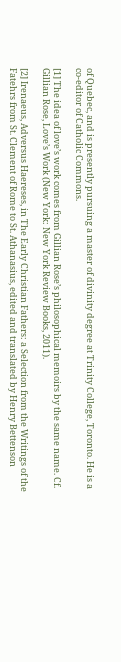of Quebec, and is presently pursuing a master of divinity degree at Trinity College, Toronto. He is a co-editor of Catholic Commons.

[1] The idea of love’s work comes from Gillian Rose’s philosophical memoirs by the same name. Cf. Gillian Rose, Love’s Work (New York: New York Review Books, 2011).

[2] Irenaeus, Adversus Haereses, in The Early Christian Fathers: a Selection from the Writings of the Fatehrs from St. Clement of Rome to St. Athanasius, edited and translated by Henry Bettenson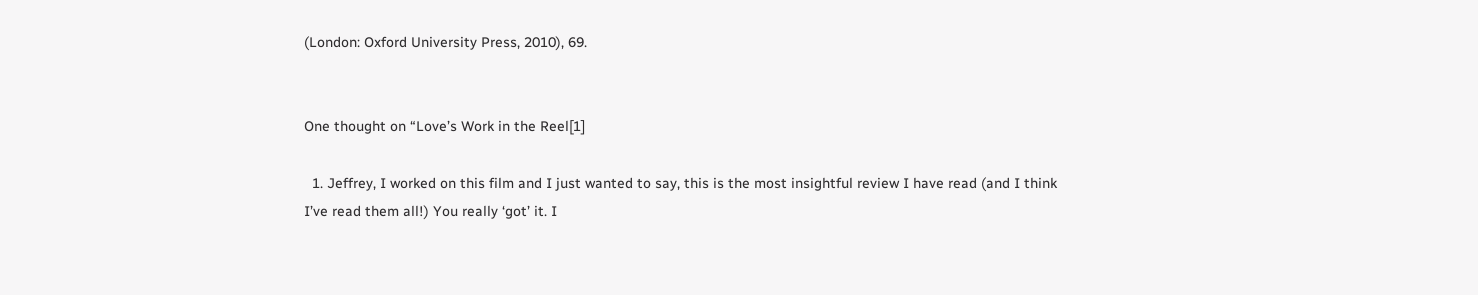(London: Oxford University Press, 2010), 69.


One thought on “Love’s Work in the Reel[1]

  1. Jeffrey, I worked on this film and I just wanted to say, this is the most insightful review I have read (and I think I’ve read them all!) You really ‘got’ it. I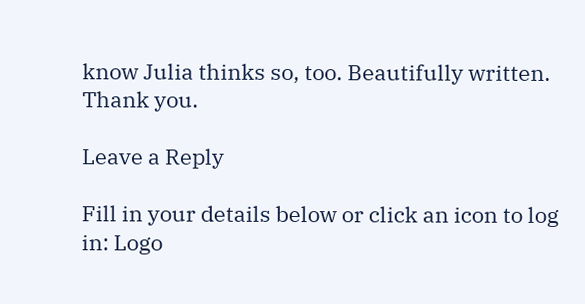know Julia thinks so, too. Beautifully written. Thank you.

Leave a Reply

Fill in your details below or click an icon to log in: Logo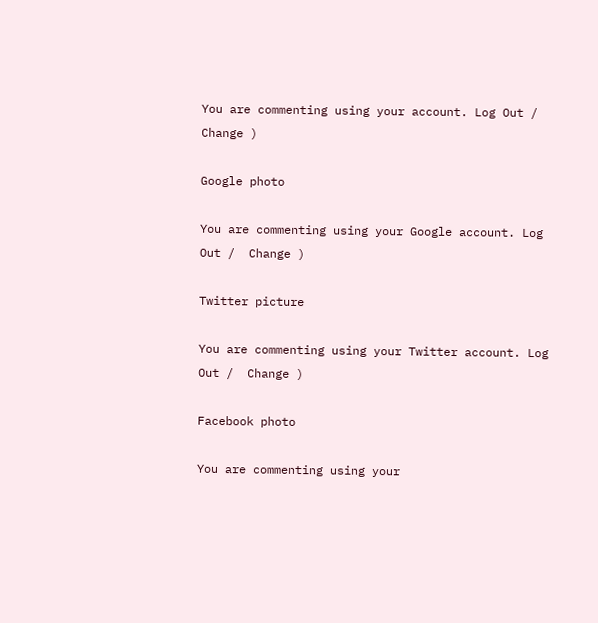You are commenting using your account. Log Out /  Change )

Google photo

You are commenting using your Google account. Log Out /  Change )

Twitter picture

You are commenting using your Twitter account. Log Out /  Change )

Facebook photo

You are commenting using your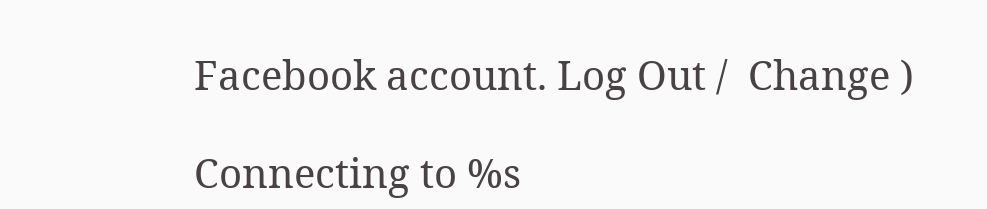Facebook account. Log Out /  Change )

Connecting to %s